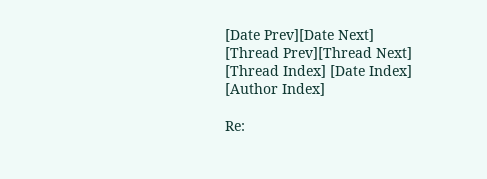[Date Prev][Date Next]   [Thread Prev][Thread Next]   [Thread Index] [Date Index] [Author Index]

Re: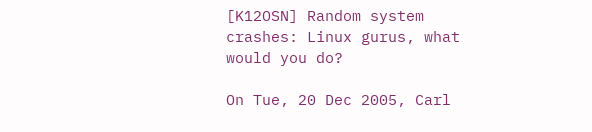[K12OSN] Random system crashes: Linux gurus, what would you do?

On Tue, 20 Dec 2005, Carl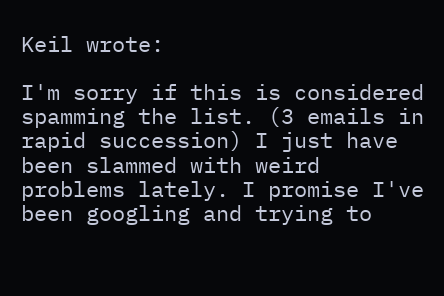Keil wrote:

I'm sorry if this is considered spamming the list. (3 emails in rapid succession) I just have been slammed with weird problems lately. I promise I've been googling and trying to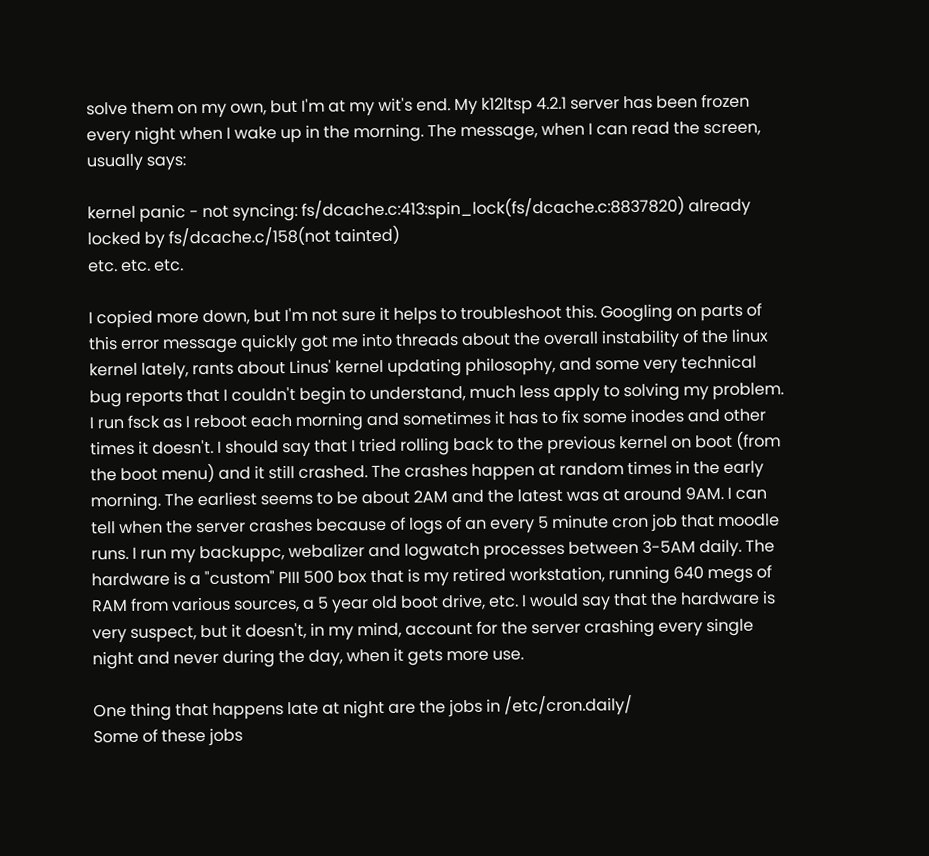solve them on my own, but I'm at my wit's end. My k12ltsp 4.2.1 server has been frozen every night when I wake up in the morning. The message, when I can read the screen, usually says:

kernel panic - not syncing: fs/dcache.c:413:spin_lock(fs/dcache.c:8837820) already locked by fs/dcache.c/158(not tainted)
etc. etc. etc.

I copied more down, but I'm not sure it helps to troubleshoot this. Googling on parts of this error message quickly got me into threads about the overall instability of the linux kernel lately, rants about Linus' kernel updating philosophy, and some very technical bug reports that I couldn't begin to understand, much less apply to solving my problem. I run fsck as I reboot each morning and sometimes it has to fix some inodes and other times it doesn't. I should say that I tried rolling back to the previous kernel on boot (from the boot menu) and it still crashed. The crashes happen at random times in the early morning. The earliest seems to be about 2AM and the latest was at around 9AM. I can tell when the server crashes because of logs of an every 5 minute cron job that moodle runs. I run my backuppc, webalizer and logwatch processes between 3-5AM daily. The hardware is a "custom" PIII 500 box that is my retired workstation, running 640 megs of RAM from various sources, a 5 year old boot drive, etc. I would say that the hardware is very suspect, but it doesn't, in my mind, account for the server crashing every single night and never during the day, when it gets more use.

One thing that happens late at night are the jobs in /etc/cron.daily/
Some of these jobs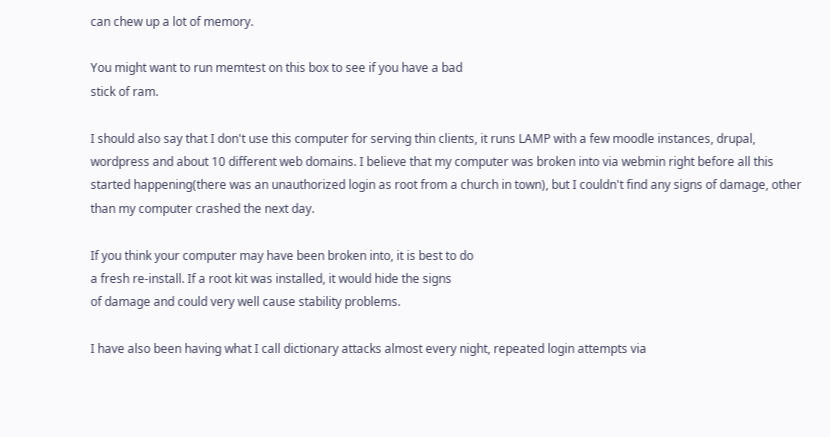can chew up a lot of memory.

You might want to run memtest on this box to see if you have a bad
stick of ram.

I should also say that I don't use this computer for serving thin clients, it runs LAMP with a few moodle instances, drupal, wordpress and about 10 different web domains. I believe that my computer was broken into via webmin right before all this started happening(there was an unauthorized login as root from a church in town), but I couldn't find any signs of damage, other than my computer crashed the next day.

If you think your computer may have been broken into, it is best to do
a fresh re-install. If a root kit was installed, it would hide the signs
of damage and could very well cause stability problems.

I have also been having what I call dictionary attacks almost every night, repeated login attempts via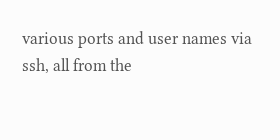various ports and user names via ssh, all from the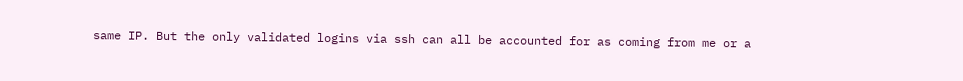same IP. But the only validated logins via ssh can all be accounted for as coming from me or a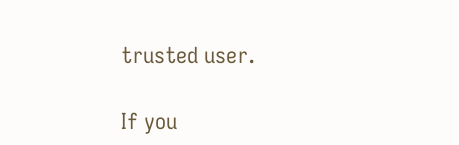trusted user.

If you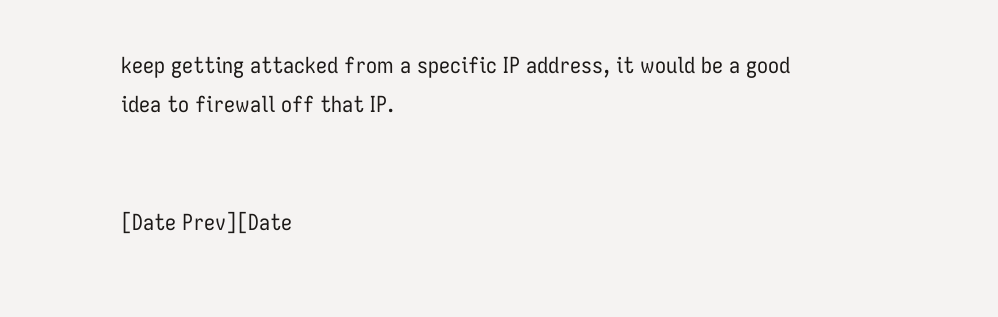keep getting attacked from a specific IP address, it would be a good
idea to firewall off that IP.


[Date Prev][Date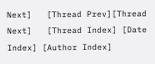Next]   [Thread Prev][Thread Next]   [Thread Index] [Date Index] [Author Index]